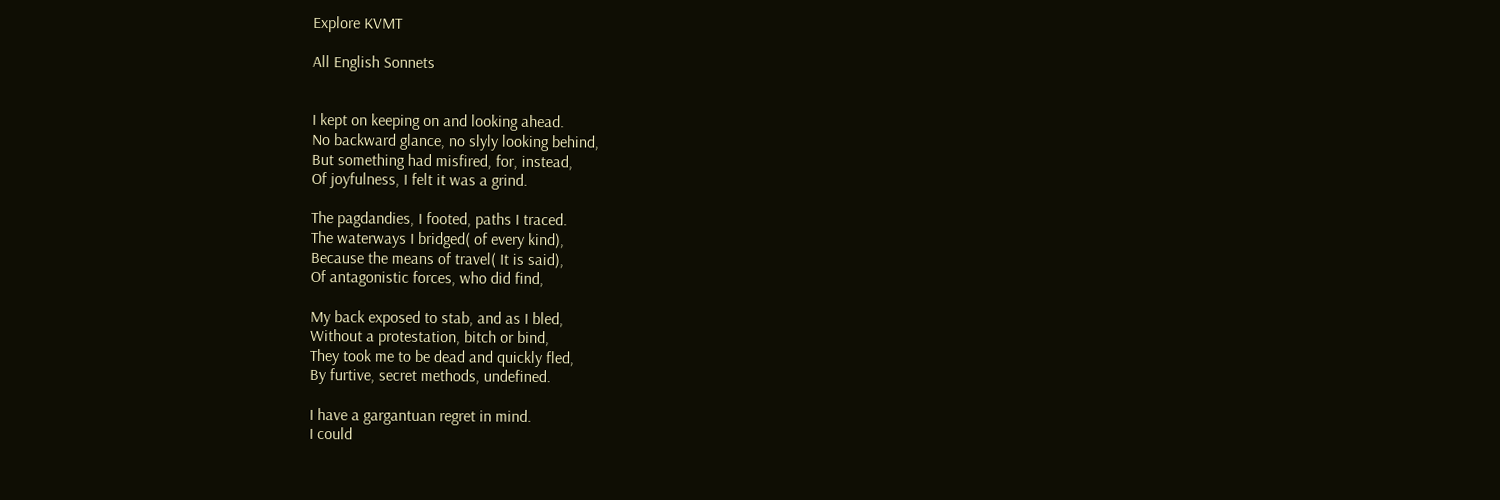Explore KVMT

All English Sonnets


I kept on keeping on and looking ahead.
No backward glance, no slyly looking behind,
But something had misfired, for, instead,
Of joyfulness, I felt it was a grind.

The pagdandies, I footed, paths I traced.
The waterways I bridged( of every kind),
Because the means of travel( It is said),
Of antagonistic forces, who did find,

My back exposed to stab, and as I bled,
Without a protestation, bitch or bind,
They took me to be dead and quickly fled,
By furtive, secret methods, undefined.

I have a gargantuan regret in mind.
I could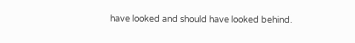have looked and should have looked behind.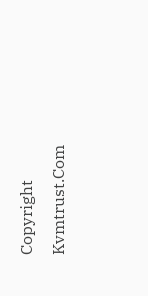Copyright Kvmtrust.Com